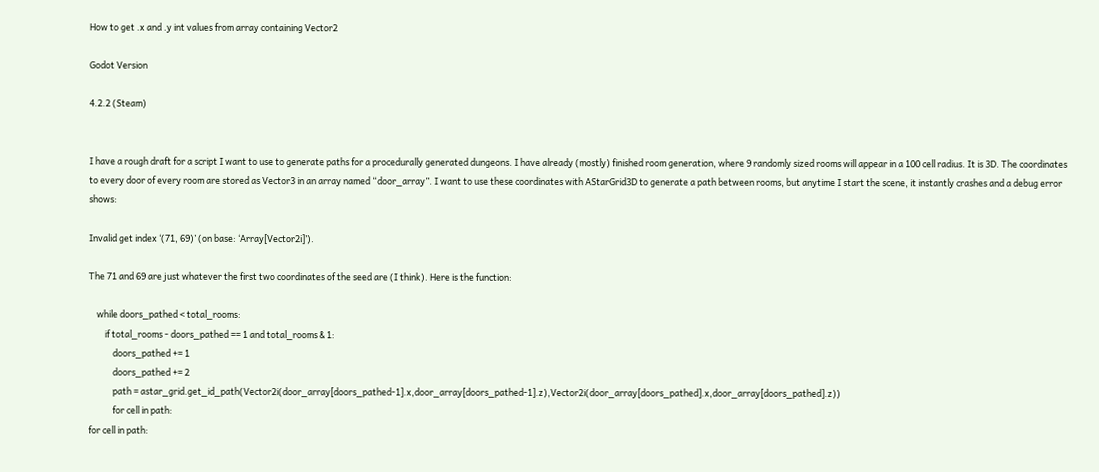How to get .x and .y int values from array containing Vector2

Godot Version

4.2.2 (Steam)


I have a rough draft for a script I want to use to generate paths for a procedurally generated dungeons. I have already (mostly) finished room generation, where 9 randomly sized rooms will appear in a 100 cell radius. It is 3D. The coordinates to every door of every room are stored as Vector3 in an array named “door_array”. I want to use these coordinates with AStarGrid3D to generate a path between rooms, but anytime I start the scene, it instantly crashes and a debug error shows:

Invalid get index ‘(71, 69)’ (on base: ‘Array[Vector2i]’).

The 71 and 69 are just whatever the first two coordinates of the seed are (I think). Here is the function:

    while doors_pathed < total_rooms:
        if total_rooms - doors_pathed == 1 and total_rooms & 1:
            doors_pathed += 1
            doors_pathed += 2
            path = astar_grid.get_id_path(Vector2i(door_array[doors_pathed-1].x,door_array[doors_pathed-1].z),Vector2i(door_array[doors_pathed].x,door_array[doors_pathed].z))
            for cell in path:
for cell in path: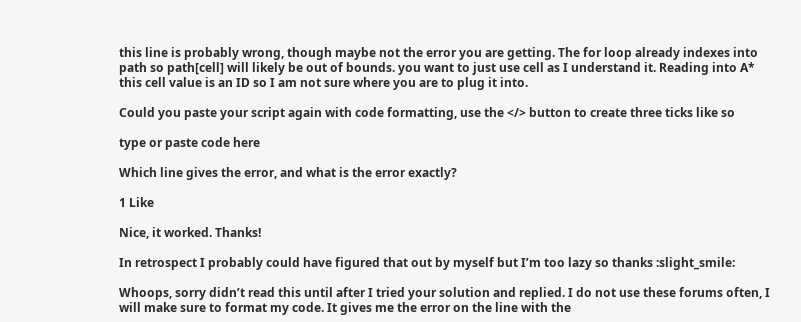this line is probably wrong, though maybe not the error you are getting. The for loop already indexes into path so path[cell] will likely be out of bounds. you want to just use cell as I understand it. Reading into A* this cell value is an ID so I am not sure where you are to plug it into.

Could you paste your script again with code formatting, use the </> button to create three ticks like so

type or paste code here

Which line gives the error, and what is the error exactly?

1 Like

Nice, it worked. Thanks!

In retrospect I probably could have figured that out by myself but I’m too lazy so thanks :slight_smile:

Whoops, sorry didn’t read this until after I tried your solution and replied. I do not use these forums often, I will make sure to format my code. It gives me the error on the line with the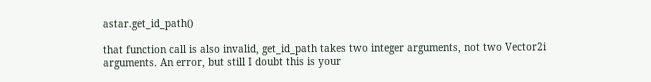astar.get_id_path()

that function call is also invalid, get_id_path takes two integer arguments, not two Vector2i arguments. An error, but still I doubt this is your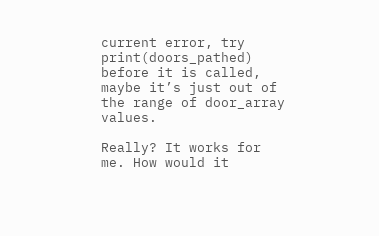current error, try print(doors_pathed) before it is called, maybe it’s just out of the range of door_array values.

Really? It works for me. How would it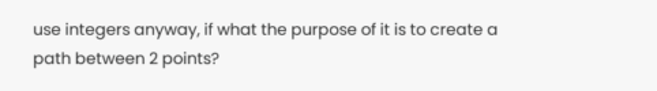use integers anyway, if what the purpose of it is to create a path between 2 points?